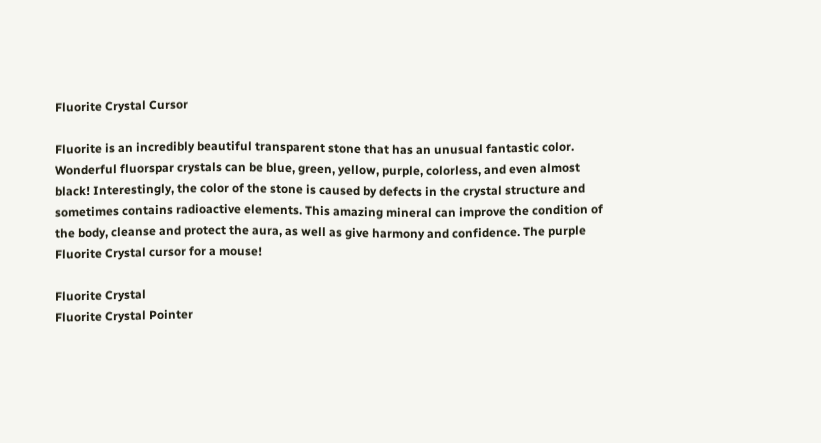Fluorite Crystal Cursor

Fluorite is an incredibly beautiful transparent stone that has an unusual fantastic color. Wonderful fluorspar crystals can be blue, green, yellow, purple, colorless, and even almost black! Interestingly, the color of the stone is caused by defects in the crystal structure and sometimes contains radioactive elements. This amazing mineral can improve the condition of the body, cleanse and protect the aura, as well as give harmony and confidence. The purple Fluorite Crystal cursor for a mouse!

Fluorite Crystal
Fluorite Crystal Pointer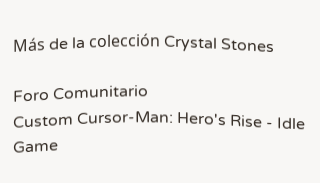Más de la colección Crystal Stones

Foro Comunitario
Custom Cursor-Man: Hero's Rise - Idle Game